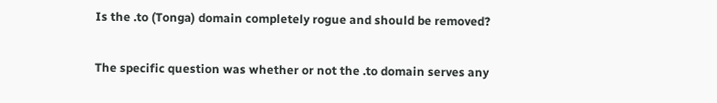Is the .to (Tonga) domain completely rogue and should be removed?

The specific question was whether or not the .to domain serves any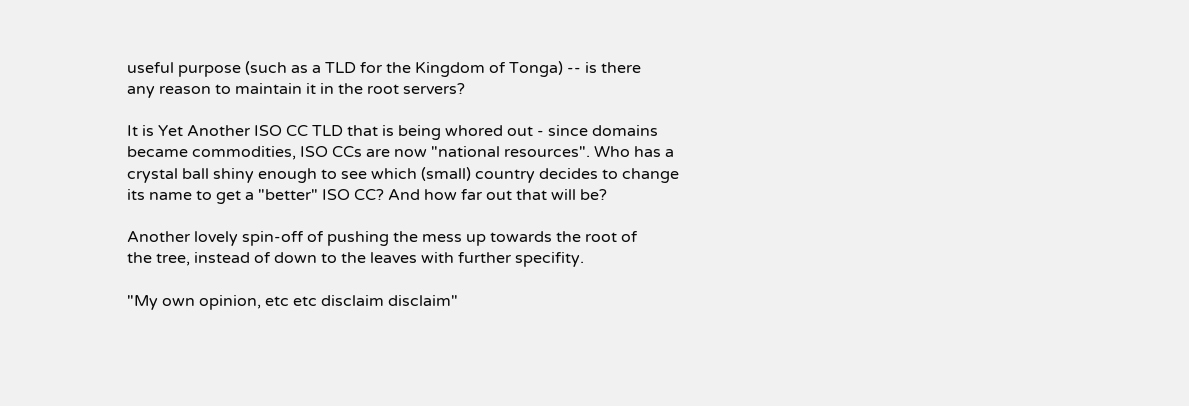useful purpose (such as a TLD for the Kingdom of Tonga) -- is there
any reason to maintain it in the root servers?

It is Yet Another ISO CC TLD that is being whored out - since domains
became commodities, ISO CCs are now "national resources". Who has a
crystal ball shiny enough to see which (small) country decides to change
its name to get a "better" ISO CC? And how far out that will be?

Another lovely spin-off of pushing the mess up towards the root of
the tree, instead of down to the leaves with further specifity.

"My own opinion, etc etc disclaim disclaim"